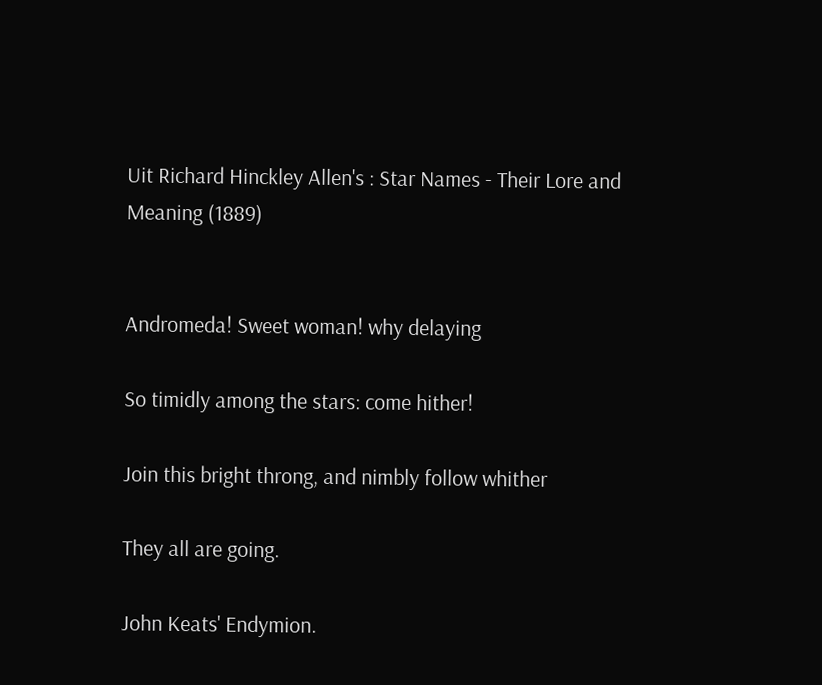Uit Richard Hinckley Allen's : Star Names - Their Lore and Meaning (1889)


Andromeda! Sweet woman! why delaying

So timidly among the stars: come hither!

Join this bright throng, and nimbly follow whither

They all are going.

John Keats' Endymion.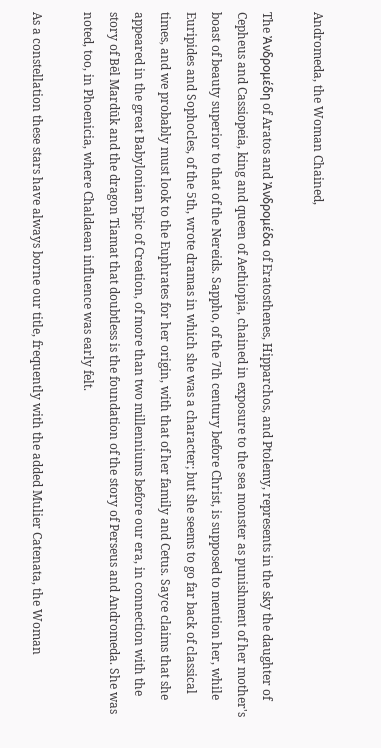Andromeda, the Woman Chained,

The Ἀνδρομέδη of Aratos and Ἀνδρομέδα of Eratosthenes, Hipparchos, and Ptolemy, represents in the sky the daughter of Cepheus and Cassiopeia, king and queen of Aethiopia, chained in exposure to the sea monster as punishment of her mother's boast of beauty superior to that of the Nereids. Sappho, of the 7th century before Christ, is supposed to mention her, while Euripides and Sophocles, of the 5th, wrote dramas in which she was a character; but she seems to go far back of classical times, and we probably must look to the Euphrates for her origin, with that of her family and Cetus. Sayce claims that she appeared in the great Babylonian Epic of Creation, of more than two millenniums before our era, in connection with the story of Bēl Mardūk and the dragon Tiamat that doubtless is the foundation of the story of Perseus and Andromeda. She was noted, too, in Phoenicia, where Chaldaean influence was early felt.

As a constellation these stars have always borne our title, frequently with the added Mulier Catenata, the Woman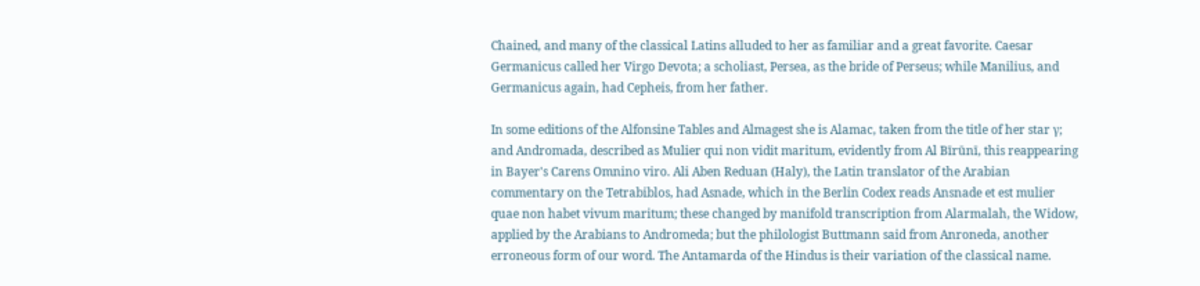Chained, and many of the classical Latins alluded to her as familiar and a great favorite. Caesar Germanicus called her Virgo Devota; a scholiast, Persea, as the bride of Perseus; while Manilius, and Germanicus again, had Cepheis, from her father.

In some editions of the Alfonsine Tables and Almagest she is Alamac, taken from the title of her star γ; and Andromada, described as Mulier qui non vidit maritum, evidently from Al Bīrūnī, this reappearing in Bayer's Carens Omnino viro. Ali Aben Reduan (Haly), the Latin translator of the Arabian commentary on the Tetrabiblos, had Asnade, which in the Berlin Codex reads Ansnade et est mulier quae non habet vivum maritum; these changed by manifold transcription from Alarmalah, the Widow, applied by the Arabians to Andromeda; but the philologist Buttmann said from Anroneda, another erroneous form of our word. The Antamarda of the Hindus is their variation of the classical name.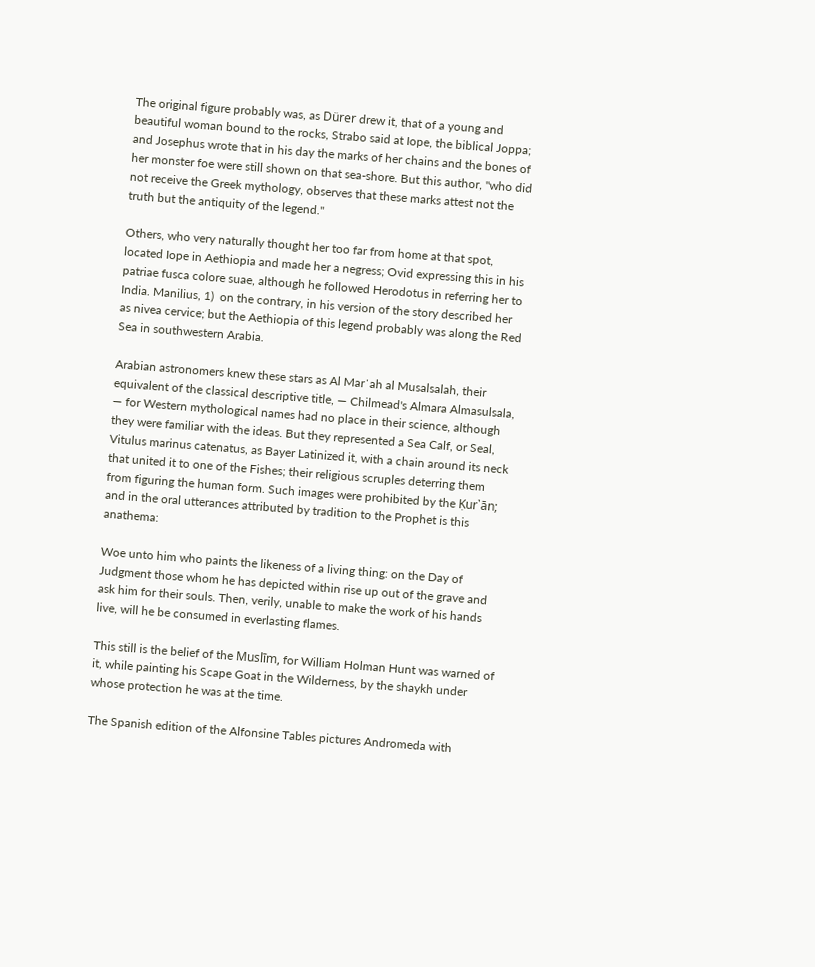The original figure probably was, as Dürer drew it, that of a young and beautiful woman bound to the rocks, Strabo said at Iope, the biblical Joppa; and Josephus wrote that in his day the marks of her chains and the bones of her monster foe were still shown on that sea-shore. But this author, "who did not receive the Greek mythology, observes that these marks attest not the truth but the antiquity of the legend."

Others, who very naturally thought her too far from home at that spot, located Iope in Aethiopia and made her a negress; Ovid expressing this in his patriae fusca colore suae, although he followed Herodotus in referring her to India. Manilius, 1)  on the contrary, in his version of the story described her as nivea cervice; but the Aethiopia of this legend probably was along the Red Sea in southwestern Arabia.

Arabian astronomers knew these stars as Al Mar᾽ah al Musalsalah, their equivalent of the classical descriptive title, — Chilmead's Almara Almasulsala, — for Western mythological names had no place in their science, although they were familiar with the ideas. But they represented a Sea Calf, or Seal, Vitulus marinus catenatus, as Bayer Latinized it, with a chain around its neck that united it to one of the Fishes; their religious scruples deterring them from figuring the human form. Such images were prohibited by the Ḳur᾽ān; and in the oral utterances attributed by tradition to the Prophet is this anathema:

Woe unto him who paints the likeness of a living thing: on the Day of Judgment those whom he has depicted within rise up out of the grave and ask him for their souls. Then, verily, unable to make the work of his hands live, will he be consumed in everlasting flames.

This still is the belief of the Muslīm, for William Holman Hunt was warned of it, while painting his Scape Goat in the Wilderness, by the shaykh under whose protection he was at the time.

The Spanish edition of the Alfonsine Tables pictures Andromeda with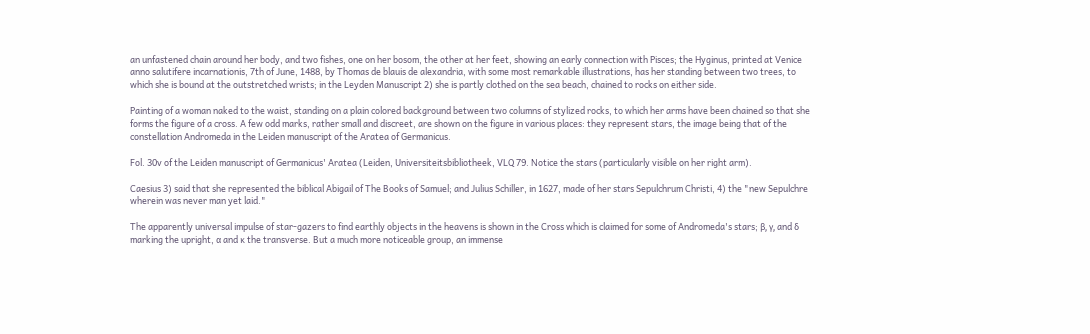an unfastened chain around her body, and two fishes, one on her bosom, the other at her feet, showing an early connection with Pisces; the Hyginus, printed at Venice anno salutifere incarnationis, 7th of June, 1488, by Thomas de blauis de alexandria, with some most remarkable illustrations, has her standing between two trees, to which she is bound at the outstretched wrists; in the Leyden Manuscript 2) she is partly clothed on the sea beach, chained to rocks on either side.

Painting of a woman naked to the waist, standing on a plain colored background between two columns of stylized rocks, to which her arms have been chained so that she forms the figure of a cross. A few odd marks, rather small and discreet, are shown on the figure in various places: they represent stars, the image being that of the constellation Andromeda in the Leiden manuscript of the Aratea of Germanicus.

Fol. 30v of the Leiden manuscript of Germanicus' Aratea (Leiden, Universiteitsbibliotheek, VLQ 79. Notice the stars (particularly visible on her right arm).

Caesius 3) said that she represented the biblical Abigail of The Books of Samuel; and Julius Schiller, in 1627, made of her stars Sepulchrum Christi, 4) the "new Sepulchre wherein was never man yet laid."

The apparently universal impulse of star-gazers to find earthly objects in the heavens is shown in the Cross which is claimed for some of Andromeda's stars; β, γ, and δ marking the upright, α and κ the transverse. But a much more noticeable group, an immense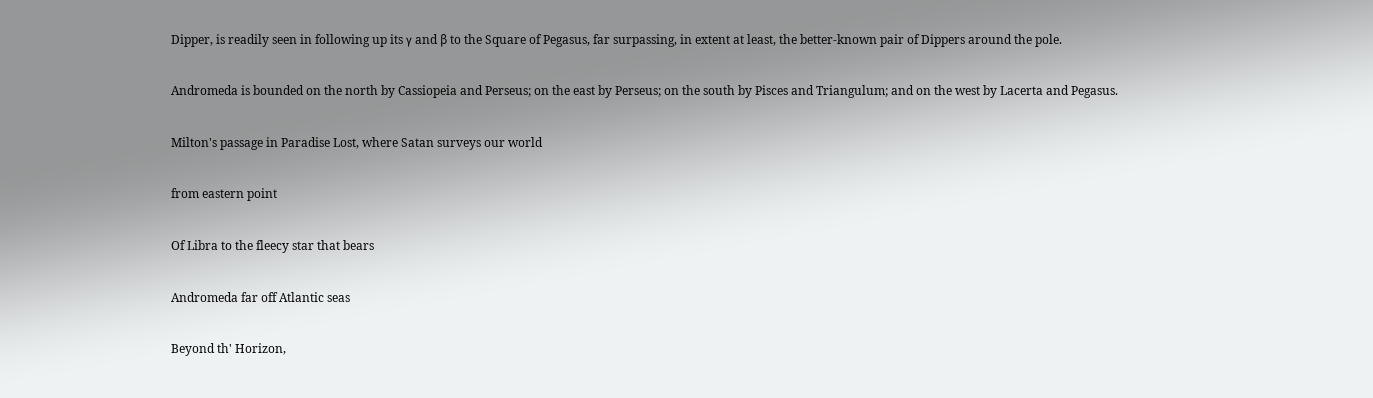Dipper, is readily seen in following up its γ and β to the Square of Pegasus, far surpassing, in extent at least, the better-known pair of Dippers around the pole.

Andromeda is bounded on the north by Cassiopeia and Perseus; on the east by Perseus; on the south by Pisces and Triangulum; and on the west by Lacerta and Pegasus.

Milton's passage in Paradise Lost, where Satan surveys our world

from eastern point

Of Libra to the fleecy star that bears

Andromeda far off Atlantic seas

Beyond th' Horizon,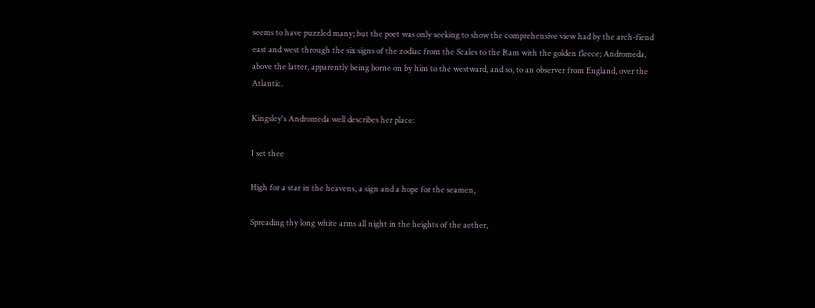seems to have puzzled many; but the poet was only seeking to show the comprehensive view had by the arch-fiend east and west through the six signs of the zodiac from the Scales to the Ram with the golden fleece; Andromeda, above the latter, apparently being borne on by him to the westward, and so, to an observer from England, over the Atlantic.

Kingsley's Andromeda well describes her place:

I set thee

High for a star in the heavens, a sign and a hope for the seamen,

Spreading thy long white arms all night in the heights of the aether,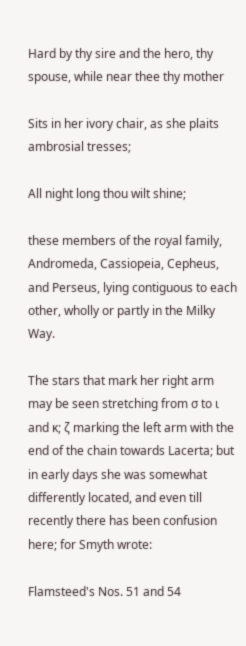Hard by thy sire and the hero, thy spouse, while near thee thy mother

Sits in her ivory chair, as she plaits ambrosial tresses;

All night long thou wilt shine;

these members of the royal family, Andromeda, Cassiopeia, Cepheus, and Perseus, lying contiguous to each other, wholly or partly in the Milky Way.

The stars that mark her right arm may be seen stretching from σ to ι and κ; ζ marking the left arm with the end of the chain towards Lacerta; but in early days she was somewhat differently located, and even till recently there has been confusion here; for Smyth wrote:

Flamsteed's Nos. 51 and 54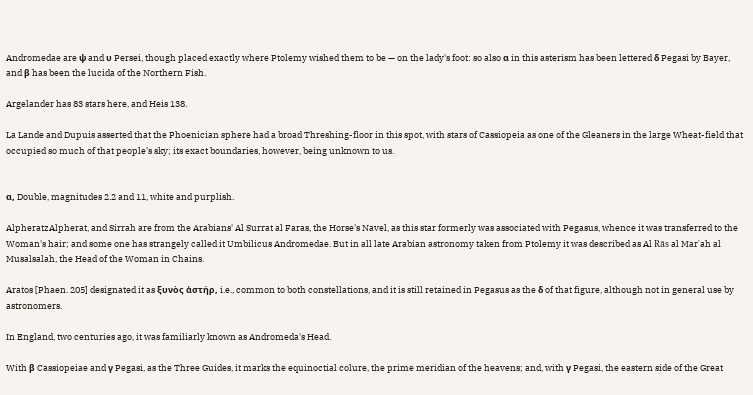Andromedae are ψ and υ Persei, though placed exactly where Ptolemy wished them to be — on the lady's foot: so also α in this asterism has been lettered δ Pegasi by Bayer, and β has been the lucida of the Northern Fish.

Argelander has 83 stars here, and Heis 138.

La Lande and Dupuis asserted that the Phoenician sphere had a broad Threshing-floor in this spot, with stars of Cassiopeia as one of the Gleaners in the large Wheat-field that occupied so much of that people's sky; its exact boundaries, however, being unknown to us.


α, Double, magnitudes 2.2 and 11, white and purplish.

AlpheratzAlpherat, and Sirrah are from the Arabians' Al Surrat al Faras, the Horse's Navel, as this star formerly was associated with Pegasus, whence it was transferred to the Woman's hair; and some one has strangely called it Umbilicus Andromedae. But in all late Arabian astronomy taken from Ptolemy it was described as Al Rās al Mar᾽ah al Musalsalah, the Head of the Woman in Chains.

Aratos [Phaen. 205] designated it as ξυνὸς ἀστήρ, i.e., common to both constellations, and it is still retained in Pegasus as the δ of that figure, although not in general use by astronomers.

In England, two centuries ago, it was familiarly known as Andromeda's Head.

With β Cassiopeiae and γ Pegasi, as the Three Guides, it marks the equinoctial colure, the prime meridian of the heavens; and, with γ Pegasi, the eastern side of the Great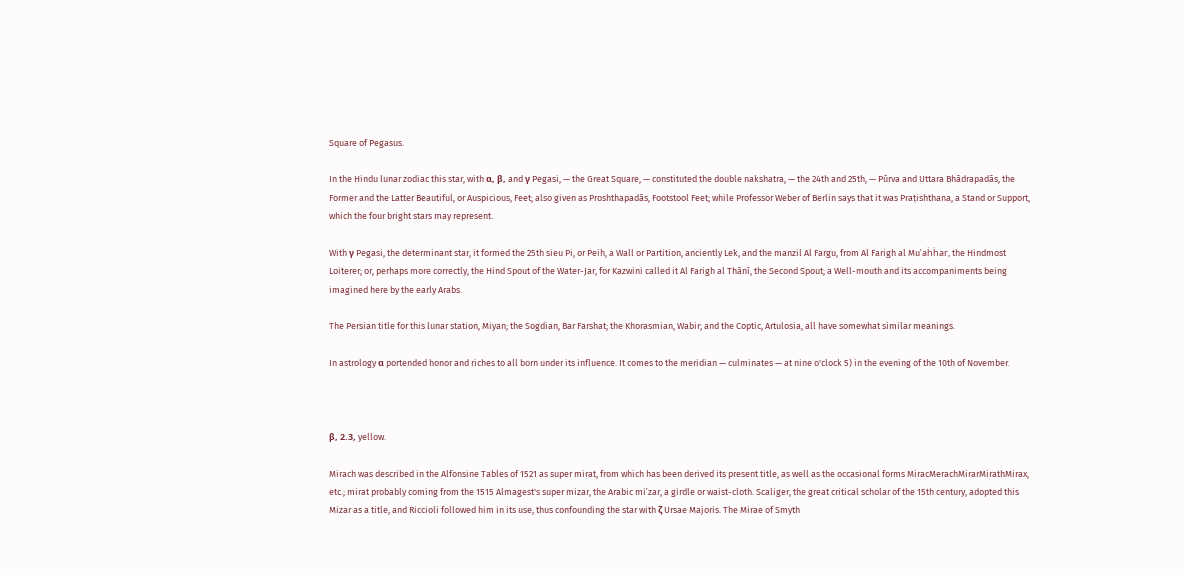Square of Pegasus.

In the Hindu lunar zodiac this star, with α, β, and γ Pegasi, — the Great Square, — constituted the double nakshatra, — the 24th and 25th, — Pūrva and Uttara Bhādrapadās, the Former and the Latter Beautiful, or Auspicious, Feet; also given as Proshthapadās, Footstool Feet; while Professor Weber of Berlin says that it was Praṭishthana, a Stand or Support, which the four bright stars may represent.

With γ Pegasi, the determinant star, it formed the 25th sieu Pi, or Peih, a Wall or Partition, anciently Lek, and the manzil Al Fargu, from Al Farigh al Mu᾽aḣḣar, the Hindmost Loiterer; or, perhaps more correctly, the Hind Spout of the Water-Jar, for Kazwini called it Al Farigh al Thānī, the Second Spout; a Well-mouth and its accompaniments being imagined here by the early Arabs.

The Persian title for this lunar station, Miyan; the Sogdian, Bar Farshat; the Khorasmian, Wabir; and the Coptic, Artulosia, all have somewhat similar meanings.

In astrology α portended honor and riches to all born under its influence. It comes to the meridian — culminates — at nine o'clock 5) in the evening of the 10th of November.



β, 2.3, yellow.

Mirach was described in the Alfonsine Tables of 1521 as super mirat, from which has been derived its present title, as well as the occasional forms MiracMerachMirarMirathMirax, etc.; mirat probably coming from the 1515 Almagest's super mizar, the Arabic mi᾽zar, a girdle or waist-cloth. Scaliger, the great critical scholar of the 15th century, adopted this Mizar as a title, and Riccioli followed him in its use, thus confounding the star with ζ Ursae Majoris. The Mirae of Smyth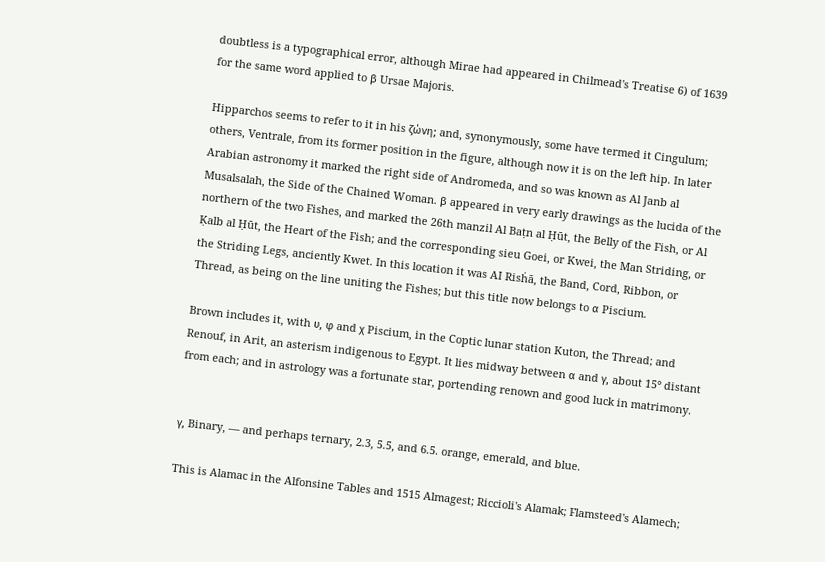doubtless is a typographical error, although Mirae had appeared in Chilmead's Treatise 6) of 1639 for the same word applied to β Ursae Majoris.

Hipparchos seems to refer to it in his ζώνη; and, synonymously, some have termed it Cingulum; others, Ventrale, from its former position in the figure, although now it is on the left hip. In later Arabian astronomy it marked the right side of Andromeda, and so was known as Al Janb al Musalsalah, the Side of the Chained Woman. β appeared in very early drawings as the lucida of the northern of the two Fishes, and marked the 26th manzil Al Baṭn al Ḥūt, the Belly of the Fish, or Al Ḳalb al Ḥūt, the Heart of the Fish; and the corresponding sieu Goei, or Kwei, the Man Striding, or the Striding Legs, anciently Kwet. In this location it was AI Risḣā, the Band, Cord, Ribbon, or Thread, as being on the line uniting the Fishes; but this title now belongs to α Piscium.

Brown includes it, with υ, φ and χ Piscium, in the Coptic lunar station Kuton, the Thread; and Renouf, in Arit, an asterism indigenous to Egypt. It lies midway between α and γ, about 15° distant from each; and in astrology was a fortunate star, portending renown and good luck in matrimony.


γ, Binary, — and perhaps ternary, 2.3, 5.5, and 6.5. orange, emerald, and blue.

This is Alamac in the Alfonsine Tables and 1515 Almagest; Riccioli's Alamak; Flamsteed's Alamech;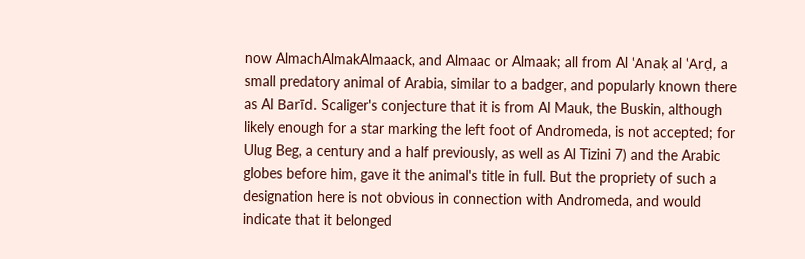now AlmachAlmakAlmaack, and Almaac or Almaak; all from Al ʽAnaḳ al ʽArḍ, a small predatory animal of Arabia, similar to a badger, and popularly known there as Al Barīd. Scaliger's conjecture that it is from Al Mauk, the Buskin, although likely enough for a star marking the left foot of Andromeda, is not accepted; for Ulug Beg, a century and a half previously, as well as Al Tizini 7) and the Arabic globes before him, gave it the animal's title in full. But the propriety of such a designation here is not obvious in connection with Andromeda, and would indicate that it belonged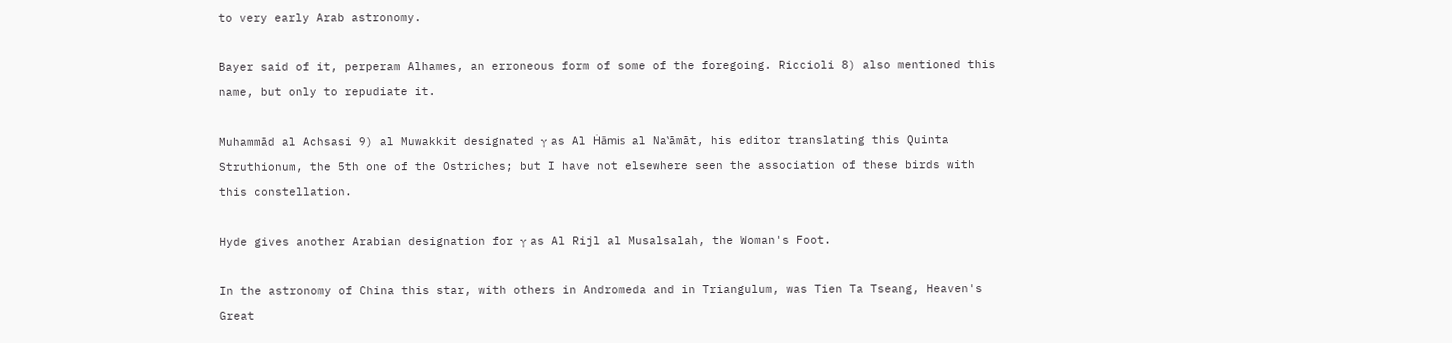to very early Arab astronomy.

Bayer said of it, perperam Alhames, an erroneous form of some of the foregoing. Riccioli 8) also mentioned this name, but only to repudiate it.

Muhammād al Achsasi 9) al Muwakkit designated γ as Al Ḣāmis al Naʽāmāt, his editor translating this Quinta Struthionum, the 5th one of the Ostriches; but I have not elsewhere seen the association of these birds with this constellation.

Hyde gives another Arabian designation for γ as Al Rijl al Musalsalah, the Woman's Foot.

In the astronomy of China this star, with others in Andromeda and in Triangulum, was Tien Ta Tseang, Heaven's Great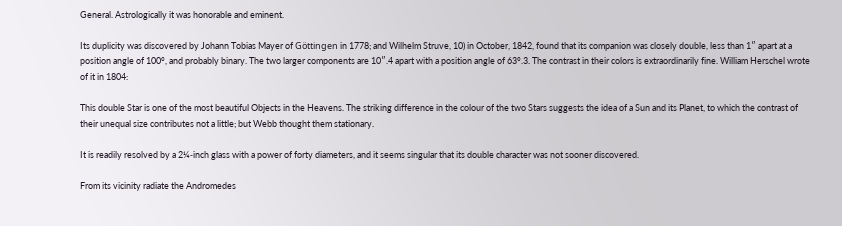General. Astrologically it was honorable and eminent.

Its duplicity was discovered by Johann Tobias Mayer of Göttingen in 1778; and Wilhelm Struve, 10) in October, 1842, found that its companion was closely double, less than 1″ apart at a position angle of 100°, and probably binary. The two larger components are 10″.4 apart with a position angle of 63°.3. The contrast in their colors is extraordinarily fine. William Herschel wrote of it in 1804:

This double Star is one of the most beautiful Objects in the Heavens. The striking difference in the colour of the two Stars suggests the idea of a Sun and its Planet, to which the contrast of their unequal size contributes not a little; but Webb thought them stationary.

It is readily resolved by a 2¼‑inch glass with a power of forty diameters, and it seems singular that its double character was not sooner discovered.

From its vicinity radiate the Andromedes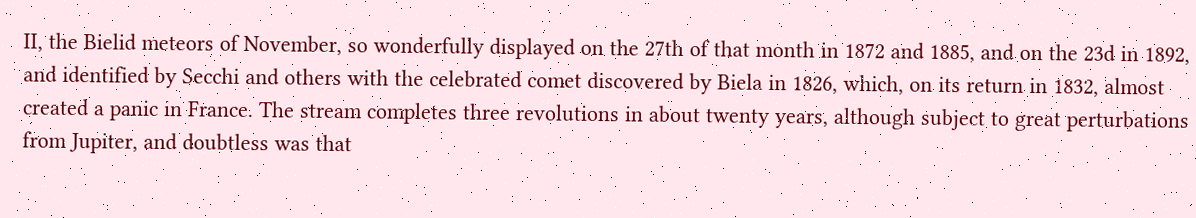II, the Bielid meteors of November, so wonderfully displayed on the 27th of that month in 1872 and 1885, and on the 23d in 1892, and identified by Secchi and others with the celebrated comet discovered by Biela in 1826, which, on its return in 1832, almost created a panic in France. The stream completes three revolutions in about twenty years, although subject to great perturbations from Jupiter, and doubtless was that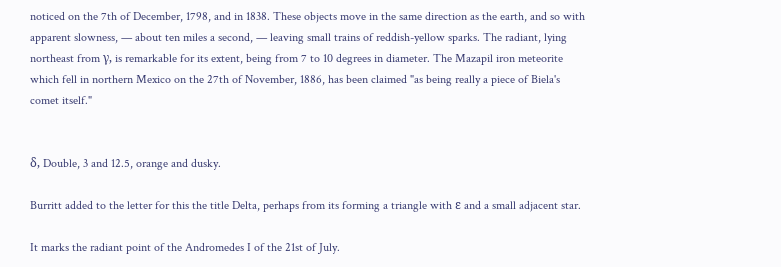noticed on the 7th of December, 1798, and in 1838. These objects move in the same direction as the earth, and so with apparent slowness, — about ten miles a second, — leaving small trains of reddish-yellow sparks. The radiant, lying northeast from γ, is remarkable for its extent, being from 7 to 10 degrees in diameter. The Mazapil iron meteorite which fell in northern Mexico on the 27th of November, 1886, has been claimed "as being really a piece of Biela's comet itself."


δ, Double, 3 and 12.5, orange and dusky.

Burritt added to the letter for this the title Delta, perhaps from its forming a triangle with ε and a small adjacent star.

It marks the radiant point of the Andromedes I of the 21st of July.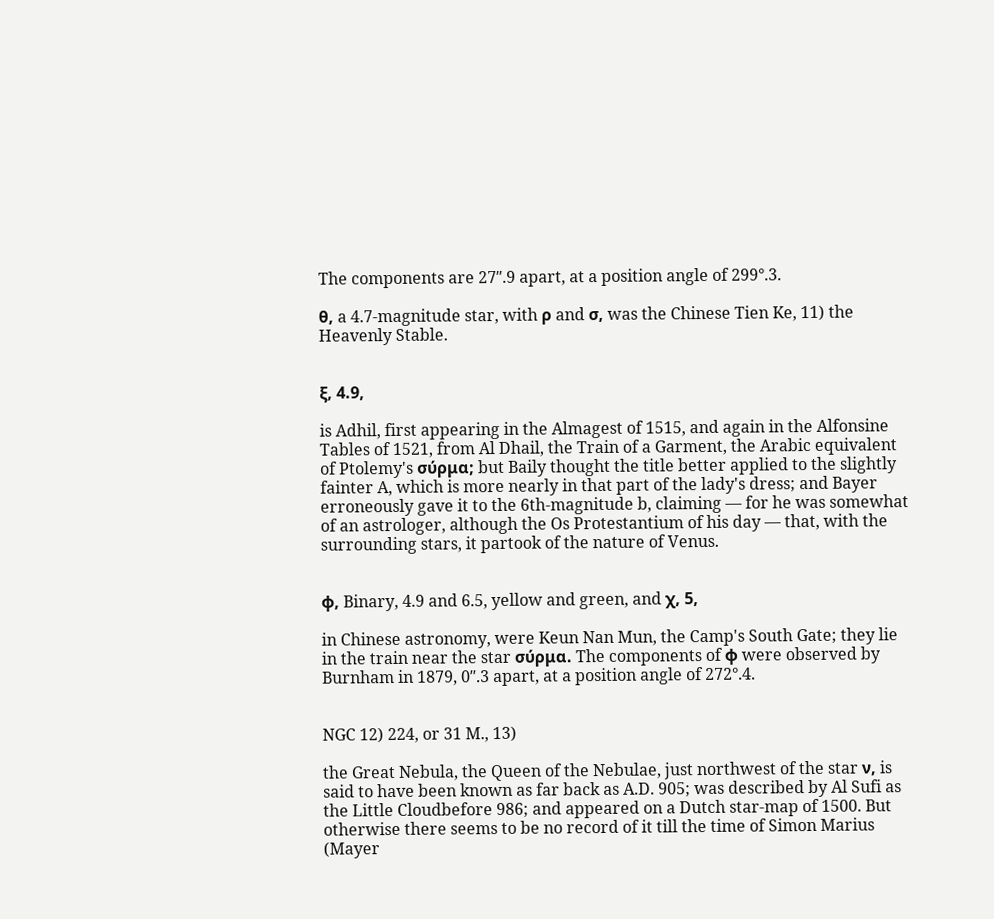The components are 27ʺ.9 apart, at a position angle of 299°.3.

θ, a 4.7‑magnitude star, with ρ and σ, was the Chinese Tien Ke, 11) the Heavenly Stable.


ξ, 4.9,

is Adhil, first appearing in the Almagest of 1515, and again in the Alfonsine Tables of 1521, from Al Dhail, the Train of a Garment, the Arabic equivalent of Ptolemy's σύρμα; but Baily thought the title better applied to the slightly fainter A, which is more nearly in that part of the lady's dress; and Bayer erroneously gave it to the 6th‑magnitude b, claiming — for he was somewhat of an astrologer, although the Os Protestantium of his day — that, with the surrounding stars, it partook of the nature of Venus.


φ, Binary, 4.9 and 6.5, yellow and green, and χ, 5,

in Chinese astronomy, were Keun Nan Mun, the Camp's South Gate; they lie in the train near the star σύρμα. The components of φ were observed by Burnham in 1879, 0ʺ.3 apart, at a position angle of 272°.4.


NGC 12) 224, or 31 M., 13)

the Great Nebula, the Queen of the Nebulae, just northwest of the star ν, is said to have been known as far back as A.D. 905; was described by Al Sufi as the Little Cloudbefore 986; and appeared on a Dutch star-map of 1500. But otherwise there seems to be no record of it till the time of Simon Marius (Mayer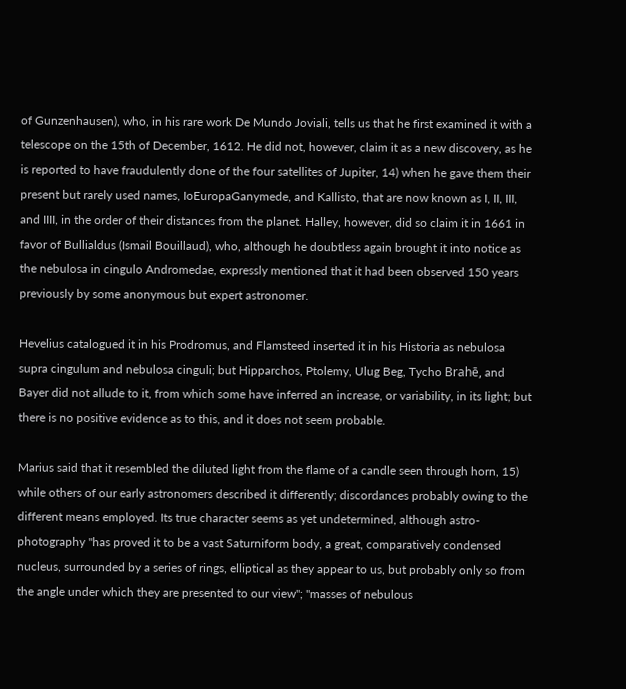of Gunzenhausen), who, in his rare work De Mundo Joviali, tells us that he first examined it with a telescope on the 15th of December, 1612. He did not, however, claim it as a new discovery, as he is reported to have fraudulently done of the four satellites of Jupiter, 14) when he gave them their present but rarely used names, IoEuropaGanymede, and Kallisto, that are now known as I, II, III, and IIII, in the order of their distances from the planet. Halley, however, did so claim it in 1661 in favor of Bullialdus (Ismail Bouillaud), who, although he doubtless again brought it into notice as the nebulosa in cingulo Andromedae, expressly mentioned that it had been observed 150 years previously by some anonymous but expert astronomer.

Hevelius catalogued it in his Prodromus, and Flamsteed inserted it in his Historia as nebulosa supra cingulum and nebulosa cinguli; but Hipparchos, Ptolemy, Ulug Beg, Tycho Brahē, and Bayer did not allude to it, from which some have inferred an increase, or variability, in its light; but there is no positive evidence as to this, and it does not seem probable.

Marius said that it resembled the diluted light from the flame of a candle seen through horn, 15) while others of our early astronomers described it differently; discordances probably owing to the different means employed. Its true character seems as yet undetermined, although astro-photography "has proved it to be a vast Saturniform body, a great, comparatively condensed nucleus, surrounded by a series of rings, elliptical as they appear to us, but probably only so from the angle under which they are presented to our view"; "masses of nebulous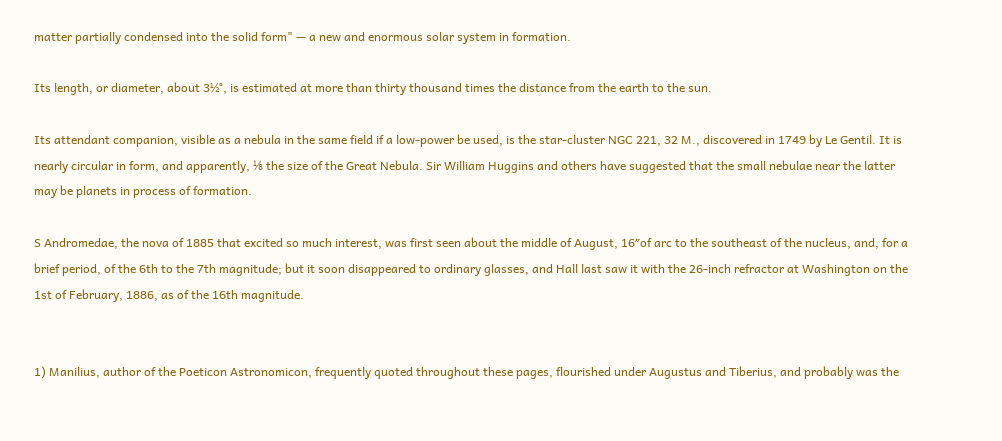matter partially condensed into the solid form" — a new and enormous solar system in formation.

Its length, or diameter, about 3½°, is estimated at more than thirty thousand times the distance from the earth to the sun.

Its attendant companion, visible as a nebula in the same field if a low-power be used, is the star-cluster NGC 221, 32 M., discovered in 1749 by Le Gentil. It is nearly circular in form, and apparently, ⅛ the size of the Great Nebula. Sir William Huggins and others have suggested that the small nebulae near the latter may be planets in process of formation.

S Andromedae, the nova of 1885 that excited so much interest, was first seen about the middle of August, 16″of arc to the southeast of the nucleus, and, for a brief period, of the 6th to the 7th magnitude; but it soon disappeared to ordinary glasses, and Hall last saw it with the 26‑inch refractor at Washington on the 1st of February, 1886, as of the 16th magnitude.


1) Manilius, author of the Poeticon Astronomicon, frequently quoted throughout these pages, flourished under Augustus and Tiberius, and probably was the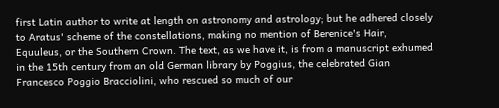first Latin author to write at length on astronomy and astrology; but he adhered closely to Aratus' scheme of the constellations, making no mention of Berenice's Hair, Equuleus, or the Southern Crown. The text, as we have it, is from a manuscript exhumed in the 15th century from an old German library by Poggius, the celebrated Gian Francesco Poggio Bracciolini, who rescued so much of our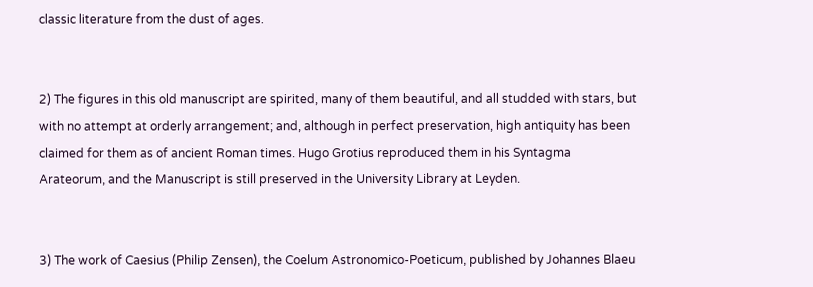classic literature from the dust of ages.


2) The figures in this old manuscript are spirited, many of them beautiful, and all studded with stars, but with no attempt at orderly arrangement; and, although in perfect preservation, high antiquity has been claimed for them as of ancient Roman times. Hugo Grotius reproduced them in his Syntagma Arateorum, and the Manuscript is still preserved in the University Library at Leyden.


3) The work of Caesius (Philip Zensen), the Coelum Astronomico-Poeticum, published by Johannes Blaeu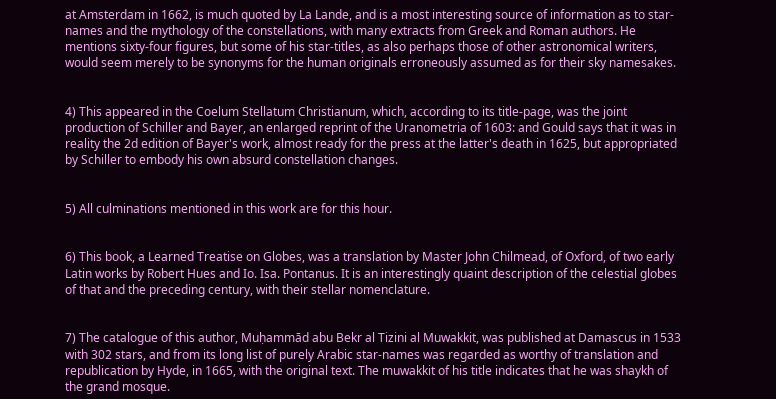at Amsterdam in 1662, is much quoted by La Lande, and is a most interesting source of information as to star-names and the mythology of the constellations, with many extracts from Greek and Roman authors. He mentions sixty-four figures, but some of his star-titles, as also perhaps those of other astronomical writers, would seem merely to be synonyms for the human originals erroneously assumed as for their sky namesakes.


4) This appeared in the Coelum Stellatum Christianum, which, according to its title-page, was the joint production of Schiller and Bayer, an enlarged reprint of the Uranometria of 1603: and Gould says that it was in reality the 2d edition of Bayer's work, almost ready for the press at the latter's death in 1625, but appropriated by Schiller to embody his own absurd constellation changes.


5) All culminations mentioned in this work are for this hour.


6) This book, a Learned Treatise on Globes, was a translation by Master John Chilmead, of Oxford, of two early Latin works by Robert Hues and Io. Isa. Pontanus. It is an interestingly quaint description of the celestial globes of that and the preceding century, with their stellar nomenclature.


7) The catalogue of this author, Muḥammād abu Bekr al Tizini al Muwakkit, was published at Damascus in 1533 with 302 stars, and from its long list of purely Arabic star-names was regarded as worthy of translation and republication by Hyde, in 1665, with the original text. The muwakkit of his title indicates that he was shaykh of the grand mosque.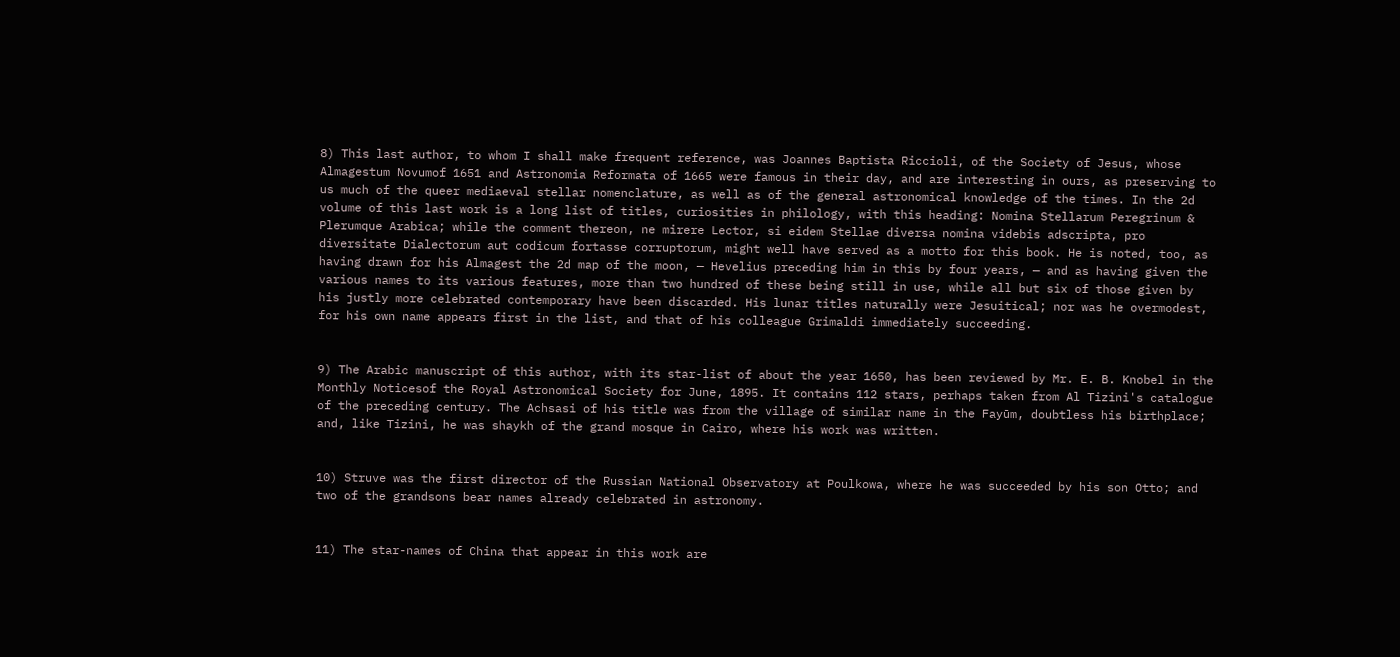8) This last author, to whom I shall make frequent reference, was Joannes Baptista Riccioli, of the Society of Jesus, whose Almagestum Novumof 1651 and Astronomia Reformata of 1665 were famous in their day, and are interesting in ours, as preserving to us much of the queer mediaeval stellar nomenclature, as well as of the general astronomical knowledge of the times. In the 2d volume of this last work is a long list of titles, curiosities in philology, with this heading: Nomina Stellarum Peregrinum & Plerumque Arabica; while the comment thereon, ne mirere Lector, si eidem Stellae diversa nomina videbis adscripta, pro diversitate Dialectorum aut codicum fortasse corruptorum, might well have served as a motto for this book. He is noted, too, as having drawn for his Almagest the 2d map of the moon, — Hevelius preceding him in this by four years, — and as having given the various names to its various features, more than two hundred of these being still in use, while all but six of those given by his justly more celebrated contemporary have been discarded. His lunar titles naturally were Jesuitical; nor was he overmodest, for his own name appears first in the list, and that of his colleague Grimaldi immediately succeeding.


9) The Arabic manuscript of this author, with its star-list of about the year 1650, has been reviewed by Mr. E. B. Knobel in the Monthly Noticesof the Royal Astronomical Society for June, 1895. It contains 112 stars, perhaps taken from Al Tizini's catalogue of the preceding century. The Achsasi of his title was from the village of similar name in the Fayūm, doubtless his birthplace; and, like Tizini, he was shaykh of the grand mosque in Cairo, where his work was written.


10) Struve was the first director of the Russian National Observatory at Poulkowa, where he was succeeded by his son Otto; and two of the grandsons bear names already celebrated in astronomy.


11) The star-names of China that appear in this work are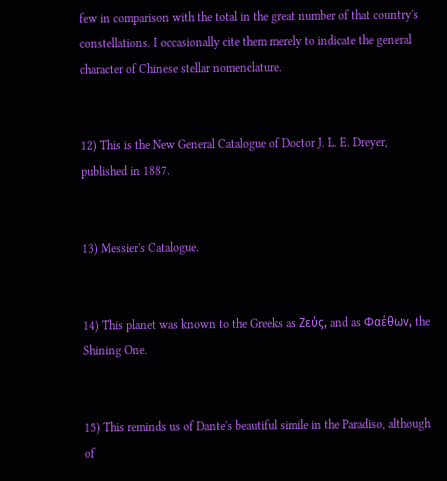few in comparison with the total in the great number of that country's constellations. I occasionally cite them merely to indicate the general character of Chinese stellar nomenclature.


12) This is the New General Catalogue of Doctor J. L. E. Dreyer, published in 1887.


13) Messier's Catalogue.


14) This planet was known to the Greeks as Ζεύς, and as Φαέθων, the Shining One.


15) This reminds us of Dante's beautiful simile in the Paradiso, although of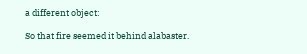a different object:

So that fire seemed it behind alabaster.